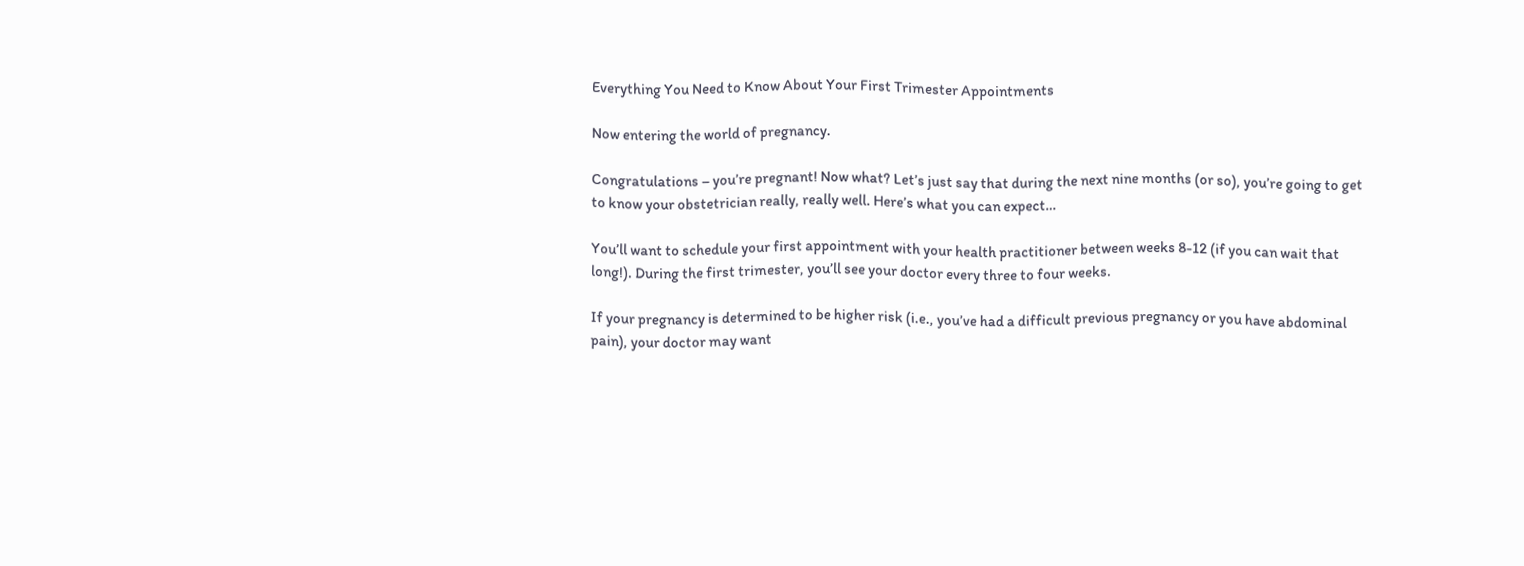Everything You Need to Know About Your First Trimester Appointments

Now entering the world of pregnancy.

Congratulations – you’re pregnant! Now what? Let’s just say that during the next nine months (or so), you’re going to get to know your obstetrician really, really well. Here’s what you can expect…

You’ll want to schedule your first appointment with your health practitioner between weeks 8-12 (if you can wait that long!). During the first trimester, you’ll see your doctor every three to four weeks.

If your pregnancy is determined to be higher risk (i.e., you’ve had a difficult previous pregnancy or you have abdominal pain), your doctor may want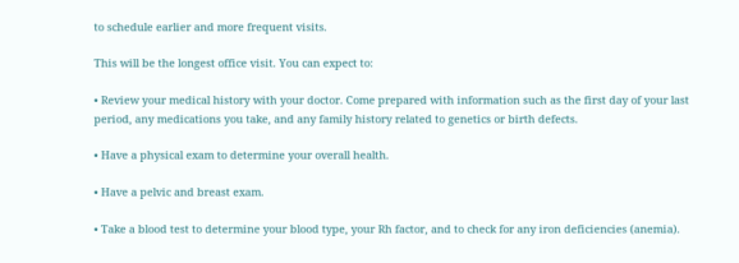to schedule earlier and more frequent visits.

This will be the longest office visit. You can expect to:

• Review your medical history with your doctor. Come prepared with information such as the first day of your last period, any medications you take, and any family history related to genetics or birth defects.

• Have a physical exam to determine your overall health.

• Have a pelvic and breast exam.

• Take a blood test to determine your blood type, your Rh factor, and to check for any iron deficiencies (anemia).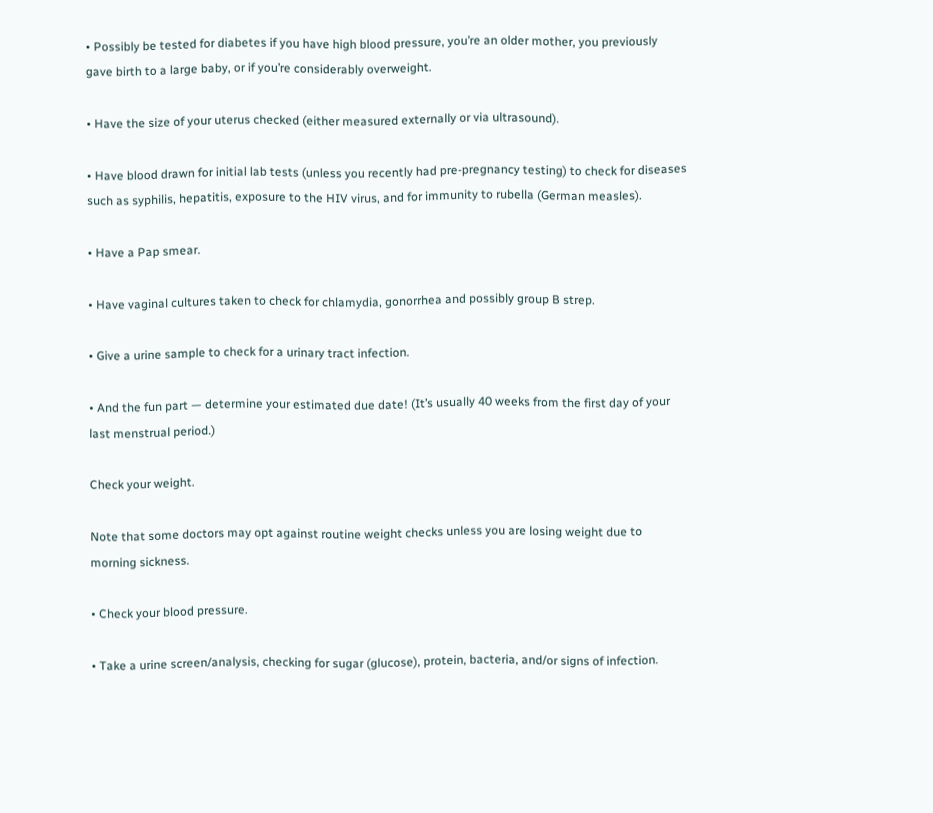• Possibly be tested for diabetes if you have high blood pressure, you’re an older mother, you previously gave birth to a large baby, or if you’re considerably overweight.

• Have the size of your uterus checked (either measured externally or via ultrasound).

• Have blood drawn for initial lab tests (unless you recently had pre-pregnancy testing) to check for diseases such as syphilis, hepatitis, exposure to the HIV virus, and for immunity to rubella (German measles).

• Have a Pap smear.

• Have vaginal cultures taken to check for chlamydia, gonorrhea and possibly group B strep.

• Give a urine sample to check for a urinary tract infection.

• And the fun part — determine your estimated due date! (It’s usually 40 weeks from the first day of your last menstrual period.)

Check your weight.

Note that some doctors may opt against routine weight checks unless you are losing weight due to morning sickness.

• Check your blood pressure.

• Take a urine screen/analysis, checking for sugar (glucose), protein, bacteria, and/or signs of infection.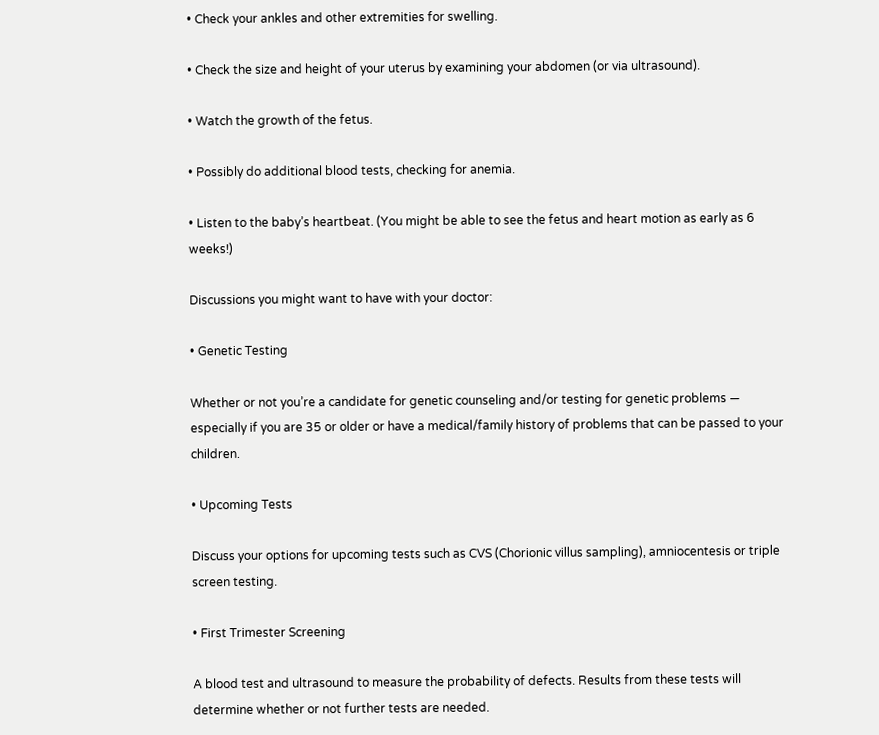• Check your ankles and other extremities for swelling.

• Check the size and height of your uterus by examining your abdomen (or via ultrasound).

• Watch the growth of the fetus.

• Possibly do additional blood tests, checking for anemia.

• Listen to the baby’s heartbeat. (You might be able to see the fetus and heart motion as early as 6 weeks!)

Discussions you might want to have with your doctor:

• Genetic Testing

Whether or not you’re a candidate for genetic counseling and/or testing for genetic problems — especially if you are 35 or older or have a medical/family history of problems that can be passed to your children.

• Upcoming Tests

Discuss your options for upcoming tests such as CVS (Chorionic villus sampling), amniocentesis or triple screen testing.

• First Trimester Screening

A blood test and ultrasound to measure the probability of defects. Results from these tests will determine whether or not further tests are needed.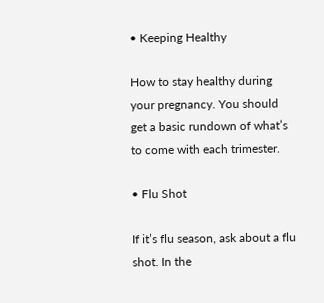• Keeping Healthy

How to stay healthy during your pregnancy. You should get a basic rundown of what’s to come with each trimester.

• Flu Shot

If it’s flu season, ask about a flu shot. In the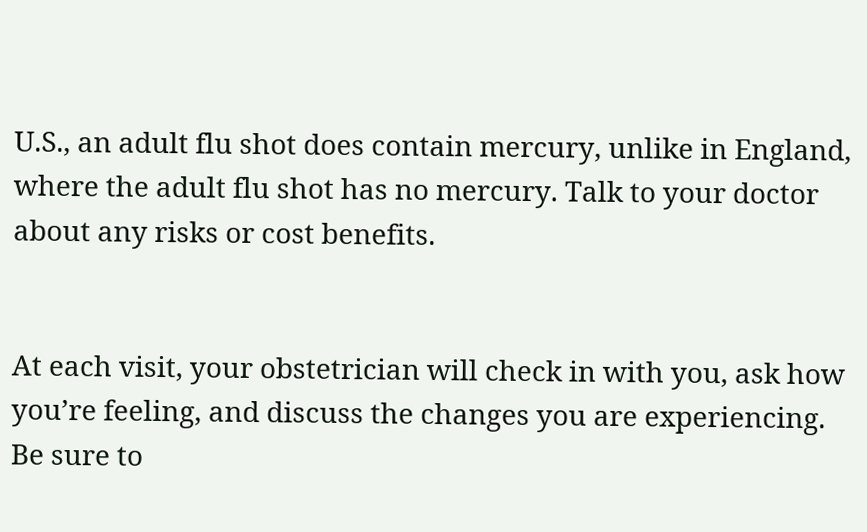U.S., an adult flu shot does contain mercury, unlike in England, where the adult flu shot has no mercury. Talk to your doctor about any risks or cost benefits.


At each visit, your obstetrician will check in with you, ask how you’re feeling, and discuss the changes you are experiencing. Be sure to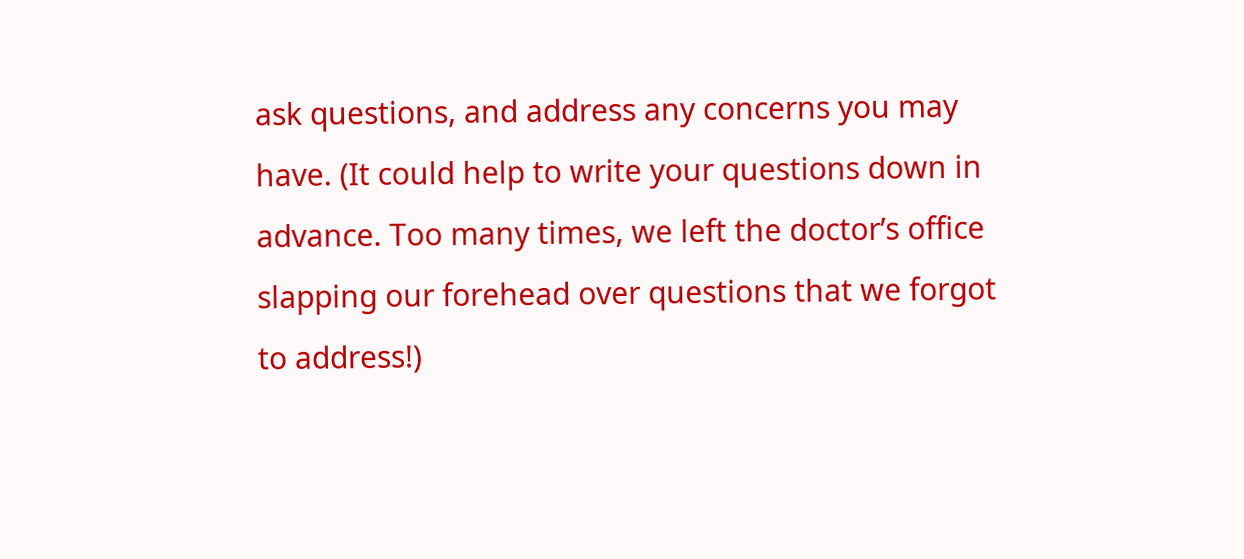ask questions, and address any concerns you may have. (It could help to write your questions down in advance. Too many times, we left the doctor’s office slapping our forehead over questions that we forgot to address!)